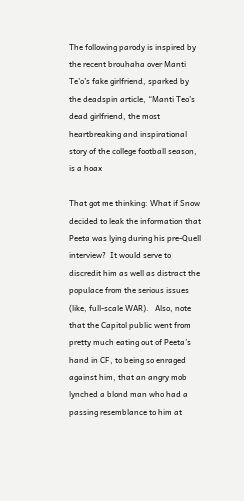The following parody is inspired by the recent brouhaha over Manti Te’o’s fake girlfriend, sparked by the deadspin article, “Manti Teo’s dead girlfriend, the most heartbreaking and inspirational story of the college football season, is a hoax

That got me thinking: What if Snow decided to leak the information that Peeta was lying during his pre-Quell interview?  It would serve to discredit him as well as distract the populace from the serious issues (like, full-scale WAR).   Also, note that the Capitol public went from pretty much eating out of Peeta’s hand in CF, to being so enraged against him, that an angry mob lynched a blond man who had a passing resemblance to him at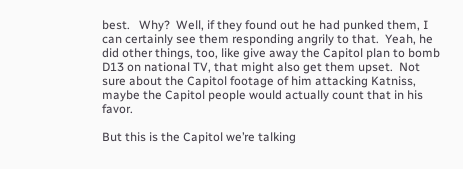best.   Why?  Well, if they found out he had punked them, I can certainly see them responding angrily to that.  Yeah, he did other things, too, like give away the Capitol plan to bomb D13 on national TV, that might also get them upset.  Not sure about the Capitol footage of him attacking Katniss, maybe the Capitol people would actually count that in his favor.

But this is the Capitol we’re talking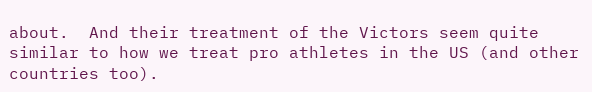about.  And their treatment of the Victors seem quite similar to how we treat pro athletes in the US (and other countries too).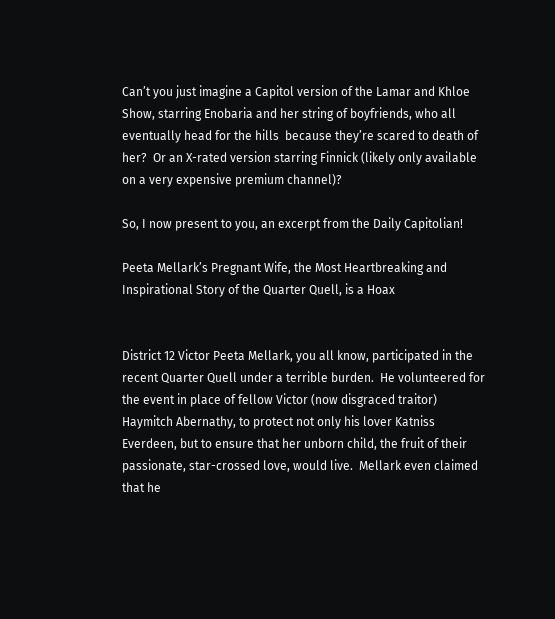Can’t you just imagine a Capitol version of the Lamar and Khloe Show, starring Enobaria and her string of boyfriends, who all eventually head for the hills  because they’re scared to death of her?  Or an X-rated version starring Finnick (likely only available on a very expensive premium channel)?

So, I now present to you, an excerpt from the Daily Capitolian!

Peeta Mellark’s Pregnant Wife, the Most Heartbreaking and Inspirational Story of the Quarter Quell, is a Hoax


District 12 Victor Peeta Mellark, you all know, participated in the recent Quarter Quell under a terrible burden.  He volunteered for the event in place of fellow Victor (now disgraced traitor) Haymitch Abernathy, to protect not only his lover Katniss Everdeen, but to ensure that her unborn child, the fruit of their passionate, star-crossed love, would live.  Mellark even claimed that he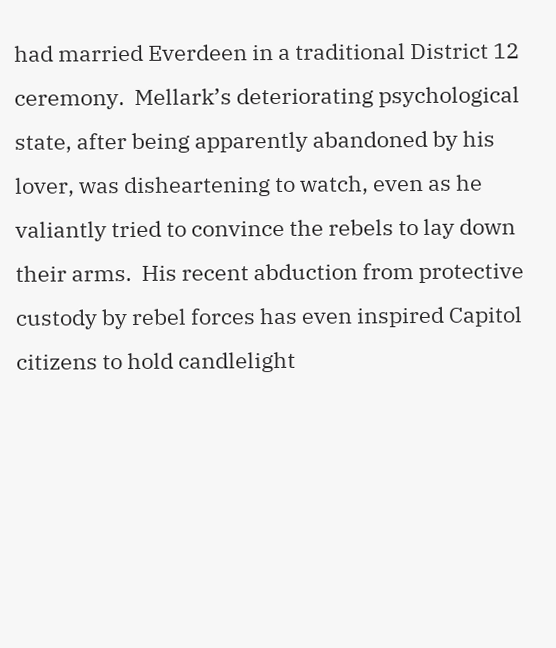had married Everdeen in a traditional District 12 ceremony.  Mellark’s deteriorating psychological state, after being apparently abandoned by his lover, was disheartening to watch, even as he valiantly tried to convince the rebels to lay down their arms.  His recent abduction from protective custody by rebel forces has even inspired Capitol citizens to hold candlelight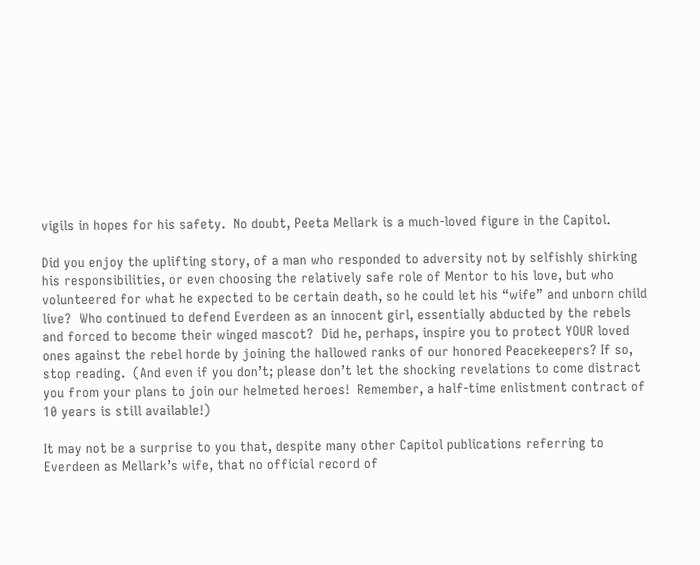vigils in hopes for his safety.  No doubt, Peeta Mellark is a much-loved figure in the Capitol.

Did you enjoy the uplifting story, of a man who responded to adversity not by selfishly shirking his responsibilities, or even choosing the relatively safe role of Mentor to his love, but who volunteered for what he expected to be certain death, so he could let his “wife” and unborn child live?  Who continued to defend Everdeen as an innocent girl, essentially abducted by the rebels and forced to become their winged mascot?  Did he, perhaps, inspire you to protect YOUR loved ones against the rebel horde by joining the hallowed ranks of our honored Peacekeepers? If so, stop reading.  (And even if you don’t; please don’t let the shocking revelations to come distract you from your plans to join our helmeted heroes!  Remember, a half-time enlistment contract of 10 years is still available!)

It may not be a surprise to you that, despite many other Capitol publications referring to Everdeen as Mellark’s wife, that no official record of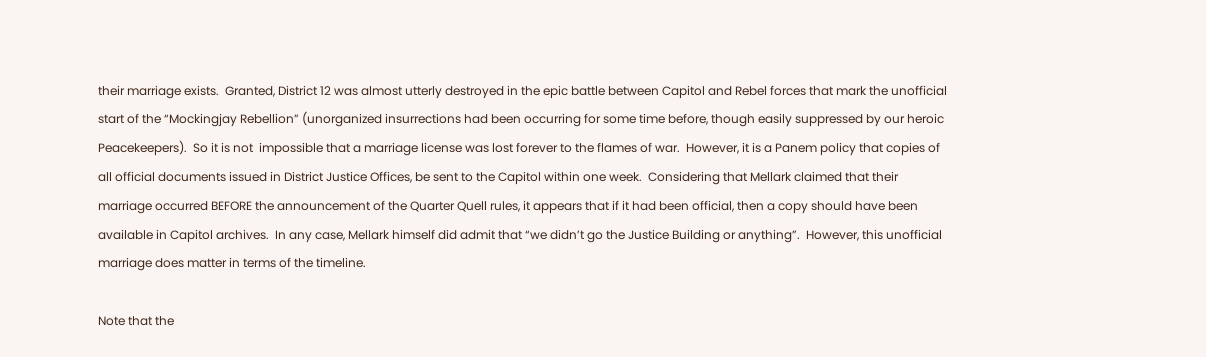their marriage exists.  Granted, District 12 was almost utterly destroyed in the epic battle between Capitol and Rebel forces that mark the unofficial start of the “Mockingjay Rebellion” (unorganized insurrections had been occurring for some time before, though easily suppressed by our heroic Peacekeepers).  So it is not  impossible that a marriage license was lost forever to the flames of war.  However, it is a Panem policy that copies of all official documents issued in District Justice Offices, be sent to the Capitol within one week.  Considering that Mellark claimed that their marriage occurred BEFORE the announcement of the Quarter Quell rules, it appears that if it had been official, then a copy should have been available in Capitol archives.  In any case, Mellark himself did admit that “we didn’t go the Justice Building or anything”.  However, this unofficial marriage does matter in terms of the timeline.

Note that the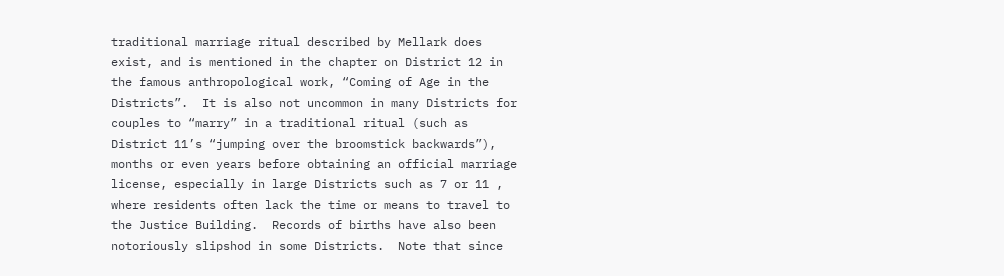traditional marriage ritual described by Mellark does exist, and is mentioned in the chapter on District 12 in the famous anthropological work, “Coming of Age in the Districts”.  It is also not uncommon in many Districts for couples to “marry” in a traditional ritual (such as District 11’s “jumping over the broomstick backwards”), months or even years before obtaining an official marriage license, especially in large Districts such as 7 or 11 , where residents often lack the time or means to travel to the Justice Building.  Records of births have also been notoriously slipshod in some Districts.  Note that since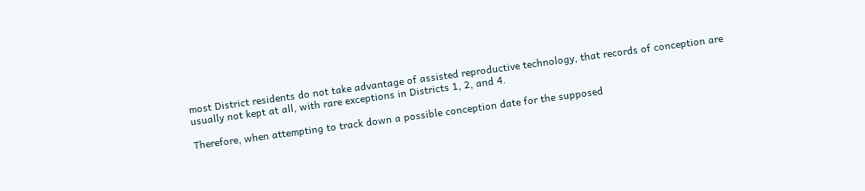most District residents do not take advantage of assisted reproductive technology, that records of conception are usually not kept at all, with rare exceptions in Districts 1, 2, and 4.

Therefore, when attempting to track down a possible conception date for the supposed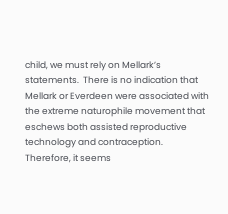child, we must rely on Mellark’s statements.  There is no indication that Mellark or Everdeen were associated with the extreme naturophile movement that eschews both assisted reproductive technology and contraception.  Therefore, it seems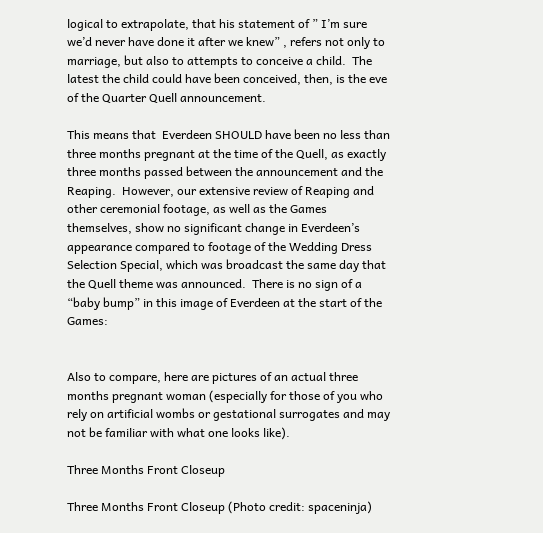logical to extrapolate, that his statement of ” I’m sure we’d never have done it after we knew” , refers not only to marriage, but also to attempts to conceive a child.  The latest the child could have been conceived, then, is the eve of the Quarter Quell announcement.

This means that  Everdeen SHOULD have been no less than three months pregnant at the time of the Quell, as exactly three months passed between the announcement and the Reaping.  However, our extensive review of Reaping and other ceremonial footage, as well as the Games themselves, show no significant change in Everdeen’s appearance compared to footage of the Wedding Dress Selection Special, which was broadcast the same day that the Quell theme was announced.  There is no sign of a “baby bump” in this image of Everdeen at the start of the Games:


Also to compare, here are pictures of an actual three months pregnant woman (especially for those of you who rely on artificial wombs or gestational surrogates and may not be familiar with what one looks like).

Three Months Front Closeup

Three Months Front Closeup (Photo credit: spaceninja)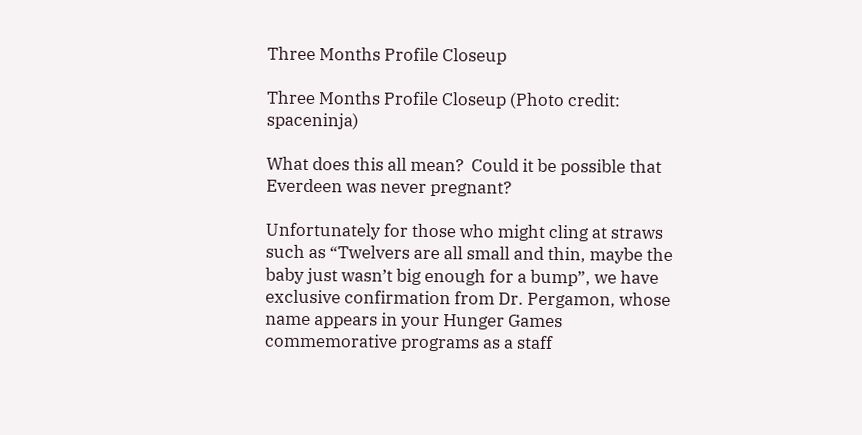Three Months Profile Closeup

Three Months Profile Closeup (Photo credit: spaceninja)

What does this all mean?  Could it be possible that Everdeen was never pregnant?

Unfortunately for those who might cling at straws such as “Twelvers are all small and thin, maybe the baby just wasn’t big enough for a bump”, we have exclusive confirmation from Dr. Pergamon, whose name appears in your Hunger Games commemorative programs as a staff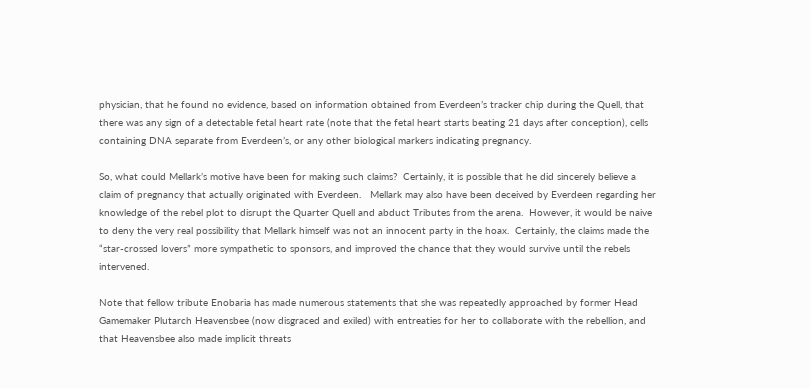physician, that he found no evidence, based on information obtained from Everdeen’s tracker chip during the Quell, that there was any sign of a detectable fetal heart rate (note that the fetal heart starts beating 21 days after conception), cells containing DNA separate from Everdeen’s, or any other biological markers indicating pregnancy.

So, what could Mellark’s motive have been for making such claims?  Certainly, it is possible that he did sincerely believe a claim of pregnancy that actually originated with Everdeen.   Mellark may also have been deceived by Everdeen regarding her knowledge of the rebel plot to disrupt the Quarter Quell and abduct Tributes from the arena.  However, it would be naive to deny the very real possibility that Mellark himself was not an innocent party in the hoax.  Certainly, the claims made the “star-crossed lovers” more sympathetic to sponsors, and improved the chance that they would survive until the rebels intervened.

Note that fellow tribute Enobaria has made numerous statements that she was repeatedly approached by former Head Gamemaker Plutarch Heavensbee (now disgraced and exiled) with entreaties for her to collaborate with the rebellion, and that Heavensbee also made implicit threats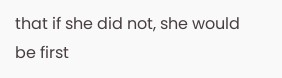that if she did not, she would be first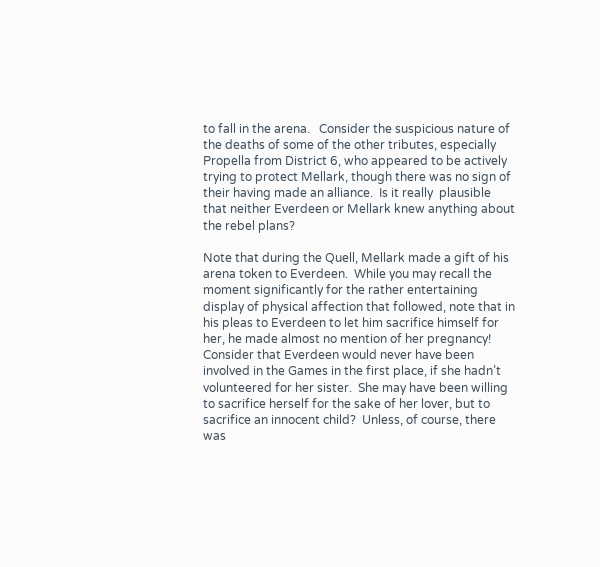to fall in the arena.   Consider the suspicious nature of the deaths of some of the other tributes, especially Propella from District 6, who appeared to be actively trying to protect Mellark, though there was no sign of their having made an alliance.  Is it really  plausible that neither Everdeen or Mellark knew anything about the rebel plans?

Note that during the Quell, Mellark made a gift of his arena token to Everdeen.  While you may recall the moment significantly for the rather entertaining display of physical affection that followed, note that in his pleas to Everdeen to let him sacrifice himself for her, he made almost no mention of her pregnancy!  Consider that Everdeen would never have been involved in the Games in the first place, if she hadn’t volunteered for her sister.  She may have been willing to sacrifice herself for the sake of her lover, but to sacrifice an innocent child?  Unless, of course, there was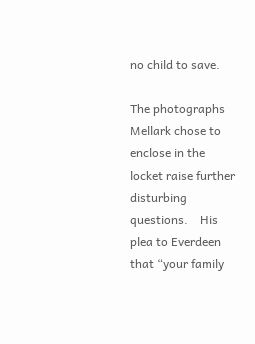no child to save.

The photographs Mellark chose to enclose in the locket raise further disturbing questions.    His plea to Everdeen that “your family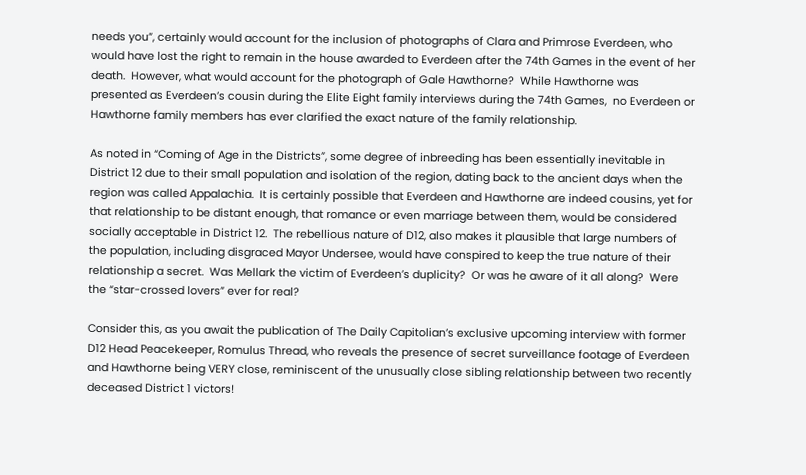needs you”, certainly would account for the inclusion of photographs of Clara and Primrose Everdeen, who would have lost the right to remain in the house awarded to Everdeen after the 74th Games in the event of her death.  However, what would account for the photograph of Gale Hawthorne?  While Hawthorne was presented as Everdeen’s cousin during the Elite Eight family interviews during the 74th Games,  no Everdeen or Hawthorne family members has ever clarified the exact nature of the family relationship.

As noted in “Coming of Age in the Districts”, some degree of inbreeding has been essentially inevitable in District 12 due to their small population and isolation of the region, dating back to the ancient days when the region was called Appalachia.  It is certainly possible that Everdeen and Hawthorne are indeed cousins, yet for that relationship to be distant enough, that romance or even marriage between them, would be considered socially acceptable in District 12.  The rebellious nature of D12, also makes it plausible that large numbers of the population, including disgraced Mayor Undersee, would have conspired to keep the true nature of their relationship a secret.  Was Mellark the victim of Everdeen’s duplicity?  Or was he aware of it all along?  Were the “star-crossed lovers” ever for real?

Consider this, as you await the publication of The Daily Capitolian’s exclusive upcoming interview with former D12 Head Peacekeeper, Romulus Thread, who reveals the presence of secret surveillance footage of Everdeen and Hawthorne being VERY close, reminiscent of the unusually close sibling relationship between two recently deceased District 1 victors!